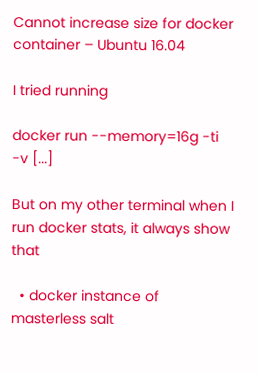Cannot increase size for docker container – Ubuntu 16.04

I tried running

docker run --memory=16g -ti -v [...]

But on my other terminal when I run docker stats, it always show that

  • docker instance of masterless salt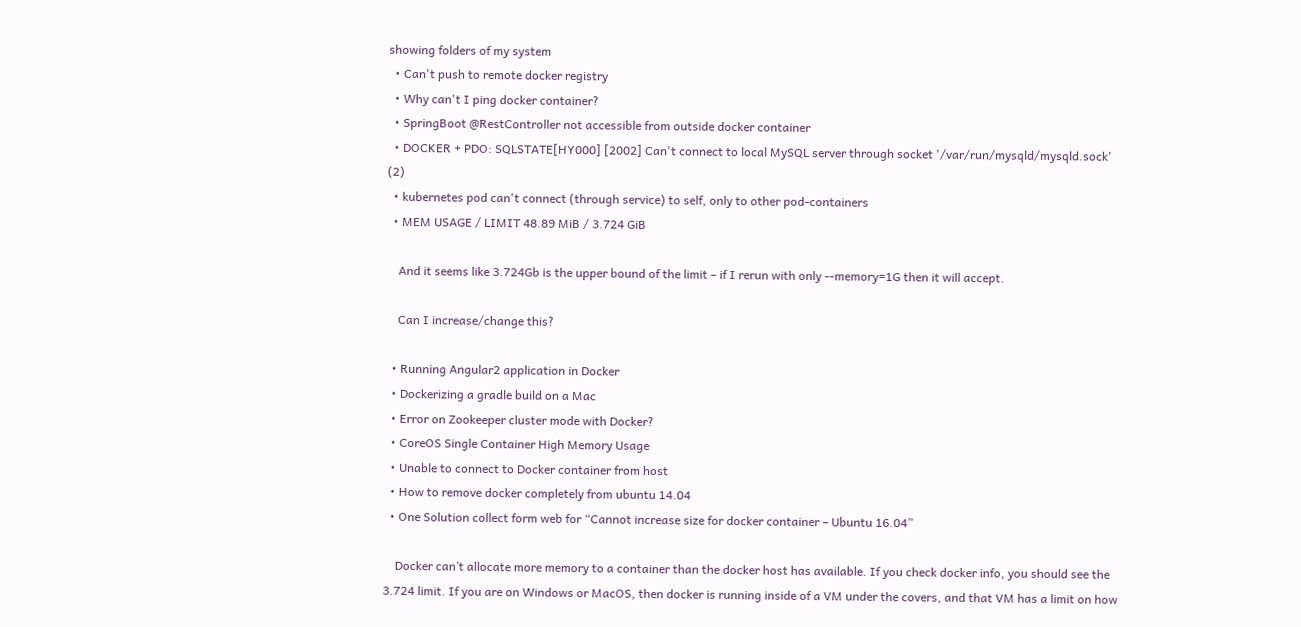showing folders of my system
  • Can't push to remote docker registry
  • Why can't I ping docker container?
  • SpringBoot @RestController not accessible from outside docker container
  • DOCKER + PDO: SQLSTATE[HY000] [2002] Can't connect to local MySQL server through socket '/var/run/mysqld/mysqld.sock' (2)
  • kubernetes pod can't connect (through service) to self, only to other pod-containers
  • MEM USAGE / LIMIT 48.89 MiB / 3.724 GiB

    And it seems like 3.724Gb is the upper bound of the limit – if I rerun with only --memory=1G then it will accept.

    Can I increase/change this?

  • Running Angular2 application in Docker
  • Dockerizing a gradle build on a Mac
  • Error on Zookeeper cluster mode with Docker?
  • CoreOS Single Container High Memory Usage
  • Unable to connect to Docker container from host
  • How to remove docker completely from ubuntu 14.04
  • One Solution collect form web for “Cannot increase size for docker container – Ubuntu 16.04”

    Docker can’t allocate more memory to a container than the docker host has available. If you check docker info, you should see the 3.724 limit. If you are on Windows or MacOS, then docker is running inside of a VM under the covers, and that VM has a limit on how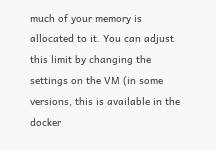much of your memory is allocated to it. You can adjust this limit by changing the settings on the VM (in some versions, this is available in the docker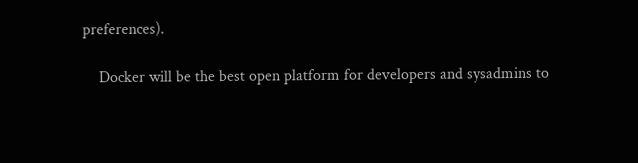preferences).

    Docker will be the best open platform for developers and sysadmins to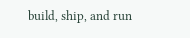build, ship, and run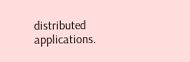distributed applications.